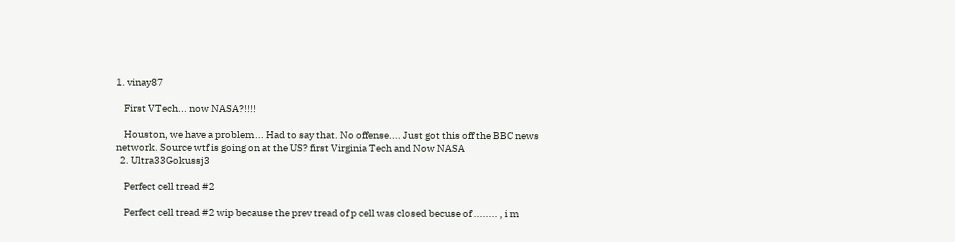1. vinay87

    First VTech... now NASA?!!!!

    Houston, we have a problem... Had to say that. No offense.... Just got this off the BBC news network. Source wtf is going on at the US? first Virginia Tech and Now NASA
  2. Ultra33Gokussj3

    Perfect cell tread #2

    Perfect cell tread #2 wip because the prev tread of p cell was closed becuse of ........ , i m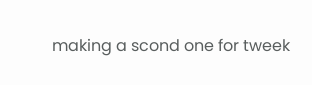making a scond one for tweek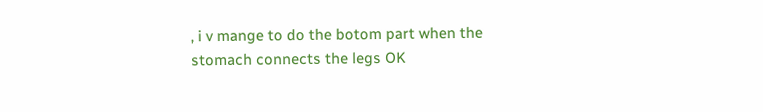, i v mange to do the botom part when the stomach connects the legs OK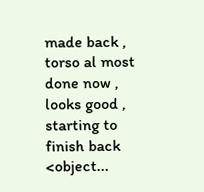made back , torso al most done now , looks good , starting to finish back <object...